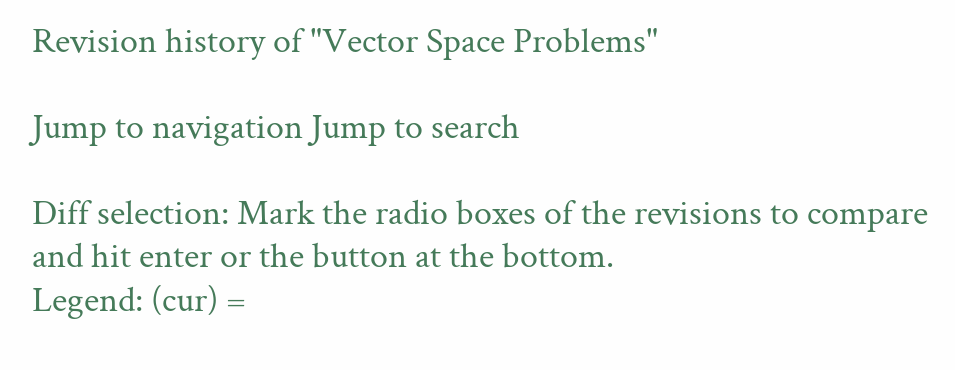Revision history of "Vector Space Problems"

Jump to navigation Jump to search

Diff selection: Mark the radio boxes of the revisions to compare and hit enter or the button at the bottom.
Legend: (cur) =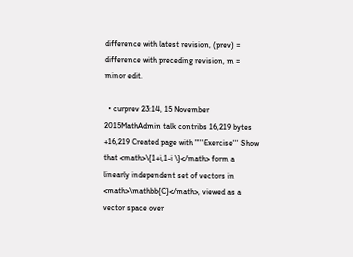difference with latest revision, (prev) = difference with preceding revision, m = minor edit.

  • curprev 23:14, 15 November 2015MathAdmin talk contribs 16,219 bytes +16,219 Created page with "'''Exercise''' Show that <math>\{1+i,1-i \}</math> form a linearly independent set of vectors in <math>\mathbb{C}</math>, viewed as a vector space over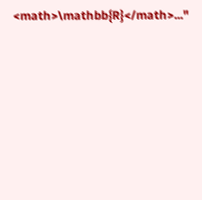<math>\mathbb{R}</math>..."